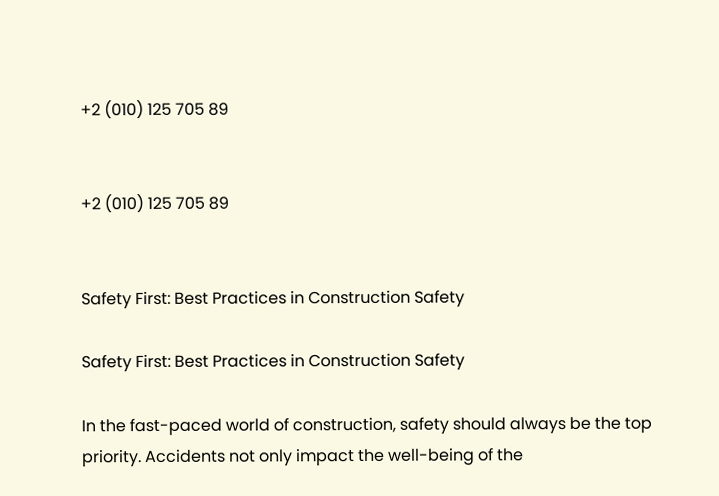+2 (010) 125 705 89


+2 (010) 125 705 89


Safety First: Best Practices in Construction Safety

Safety First: Best Practices in Construction Safety

In the fast-paced world of construction, safety should always be the top priority. Accidents not only impact the well-being of the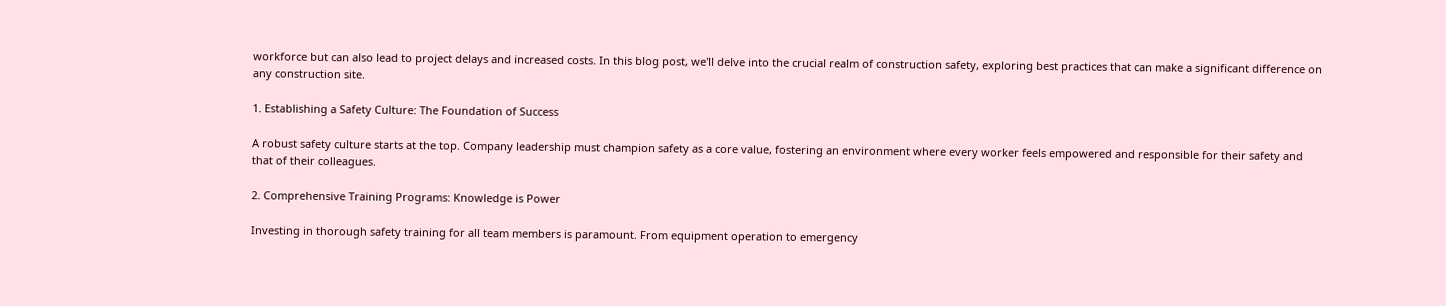workforce but can also lead to project delays and increased costs. In this blog post, we'll delve into the crucial realm of construction safety, exploring best practices that can make a significant difference on any construction site.

1. Establishing a Safety Culture: The Foundation of Success

A robust safety culture starts at the top. Company leadership must champion safety as a core value, fostering an environment where every worker feels empowered and responsible for their safety and that of their colleagues.

2. Comprehensive Training Programs: Knowledge is Power

Investing in thorough safety training for all team members is paramount. From equipment operation to emergency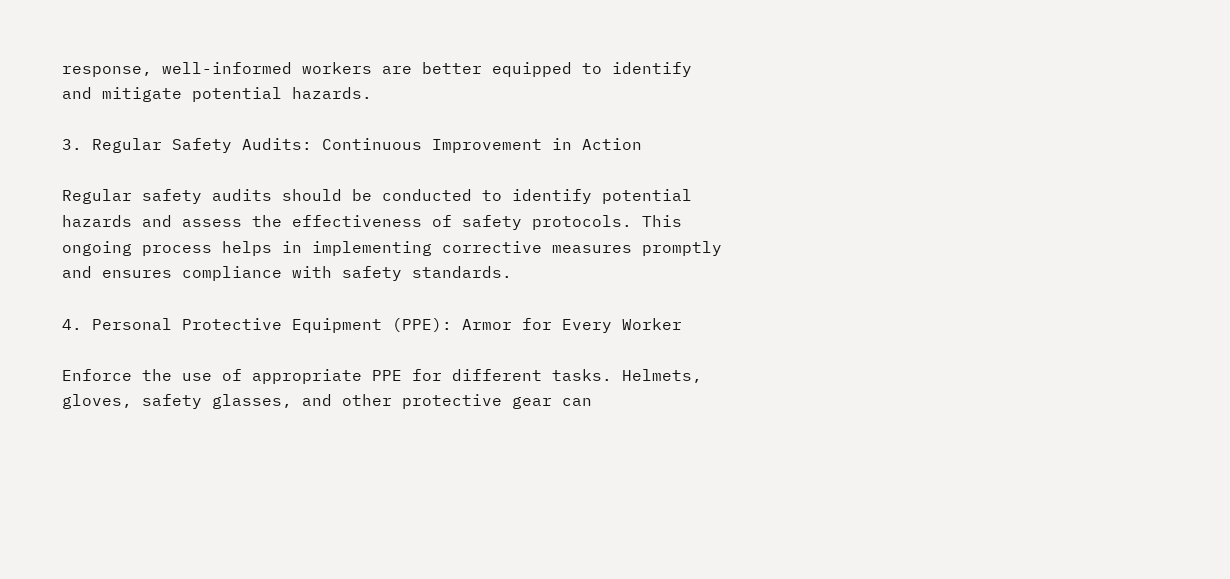response, well-informed workers are better equipped to identify and mitigate potential hazards.

3. Regular Safety Audits: Continuous Improvement in Action

Regular safety audits should be conducted to identify potential hazards and assess the effectiveness of safety protocols. This ongoing process helps in implementing corrective measures promptly and ensures compliance with safety standards.

4. Personal Protective Equipment (PPE): Armor for Every Worker

Enforce the use of appropriate PPE for different tasks. Helmets, gloves, safety glasses, and other protective gear can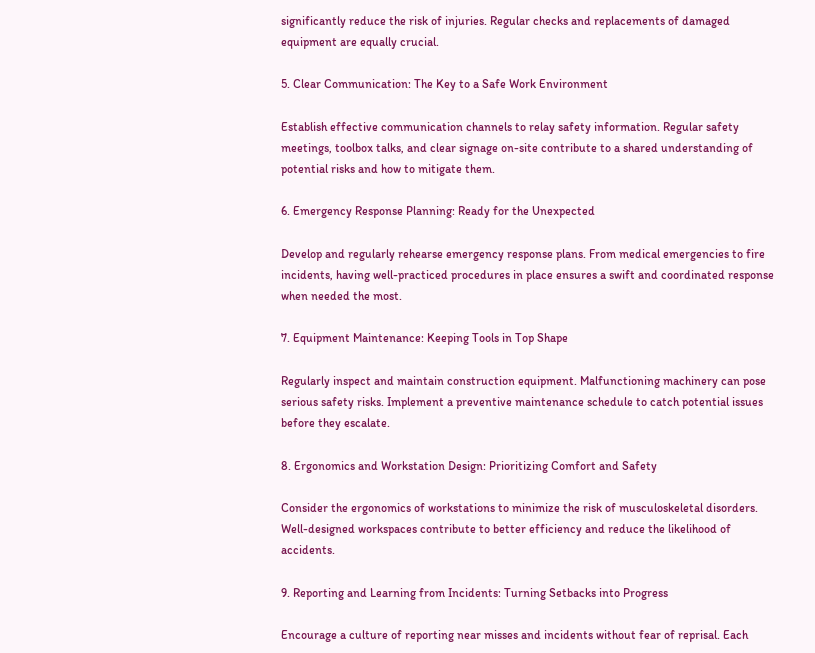significantly reduce the risk of injuries. Regular checks and replacements of damaged equipment are equally crucial.

5. Clear Communication: The Key to a Safe Work Environment

Establish effective communication channels to relay safety information. Regular safety meetings, toolbox talks, and clear signage on-site contribute to a shared understanding of potential risks and how to mitigate them.

6. Emergency Response Planning: Ready for the Unexpected

Develop and regularly rehearse emergency response plans. From medical emergencies to fire incidents, having well-practiced procedures in place ensures a swift and coordinated response when needed the most.

7. Equipment Maintenance: Keeping Tools in Top Shape

Regularly inspect and maintain construction equipment. Malfunctioning machinery can pose serious safety risks. Implement a preventive maintenance schedule to catch potential issues before they escalate.

8. Ergonomics and Workstation Design: Prioritizing Comfort and Safety

Consider the ergonomics of workstations to minimize the risk of musculoskeletal disorders. Well-designed workspaces contribute to better efficiency and reduce the likelihood of accidents.

9. Reporting and Learning from Incidents: Turning Setbacks into Progress

Encourage a culture of reporting near misses and incidents without fear of reprisal. Each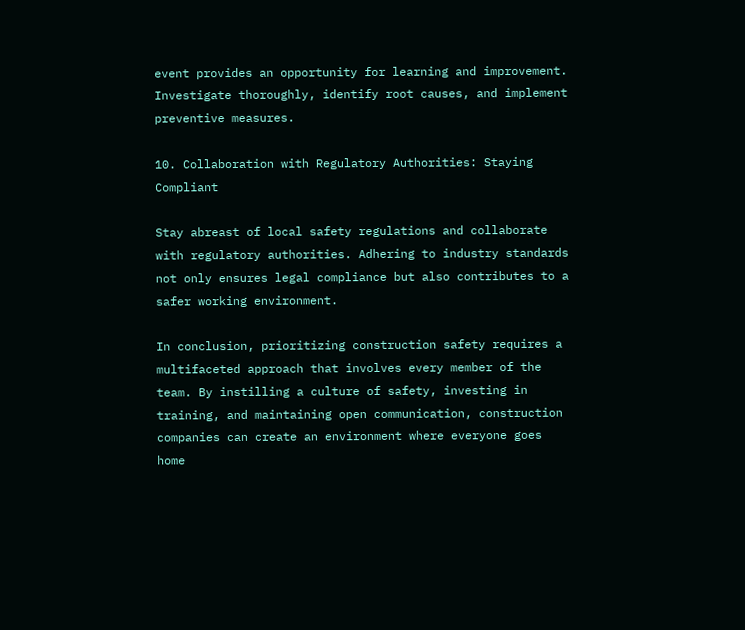event provides an opportunity for learning and improvement. Investigate thoroughly, identify root causes, and implement preventive measures.

10. Collaboration with Regulatory Authorities: Staying Compliant

Stay abreast of local safety regulations and collaborate with regulatory authorities. Adhering to industry standards not only ensures legal compliance but also contributes to a safer working environment.

In conclusion, prioritizing construction safety requires a multifaceted approach that involves every member of the team. By instilling a culture of safety, investing in training, and maintaining open communication, construction companies can create an environment where everyone goes home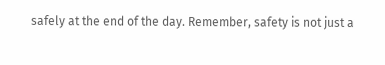safely at the end of the day. Remember, safety is not just a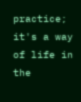practice; it's a way of life in the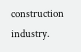construction industry.